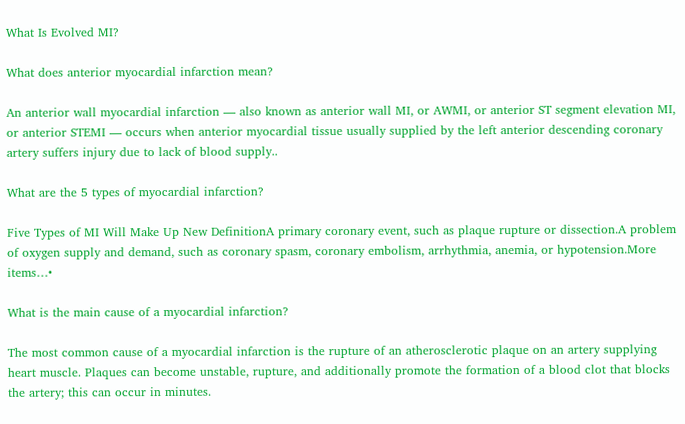What Is Evolved MI?

What does anterior myocardial infarction mean?

An anterior wall myocardial infarction — also known as anterior wall MI, or AWMI, or anterior ST segment elevation MI, or anterior STEMI — occurs when anterior myocardial tissue usually supplied by the left anterior descending coronary artery suffers injury due to lack of blood supply..

What are the 5 types of myocardial infarction?

Five Types of MI Will Make Up New DefinitionA primary coronary event, such as plaque rupture or dissection.A problem of oxygen supply and demand, such as coronary spasm, coronary embolism, arrhythmia, anemia, or hypotension.More items…•

What is the main cause of a myocardial infarction?

The most common cause of a myocardial infarction is the rupture of an atherosclerotic plaque on an artery supplying heart muscle. Plaques can become unstable, rupture, and additionally promote the formation of a blood clot that blocks the artery; this can occur in minutes.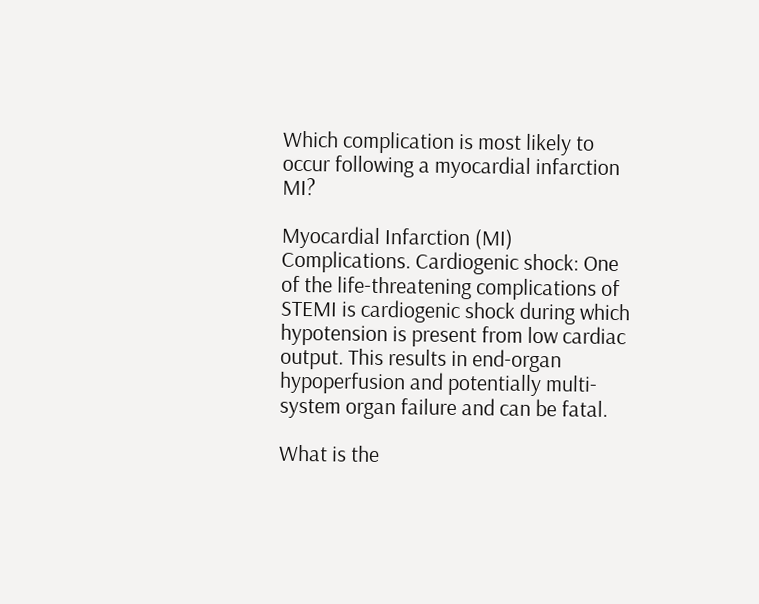Which complication is most likely to occur following a myocardial infarction MI?

Myocardial Infarction (MI) Complications. Cardiogenic shock: One of the life-threatening complications of STEMI is cardiogenic shock during which hypotension is present from low cardiac output. This results in end-organ hypoperfusion and potentially multi-system organ failure and can be fatal.

What is the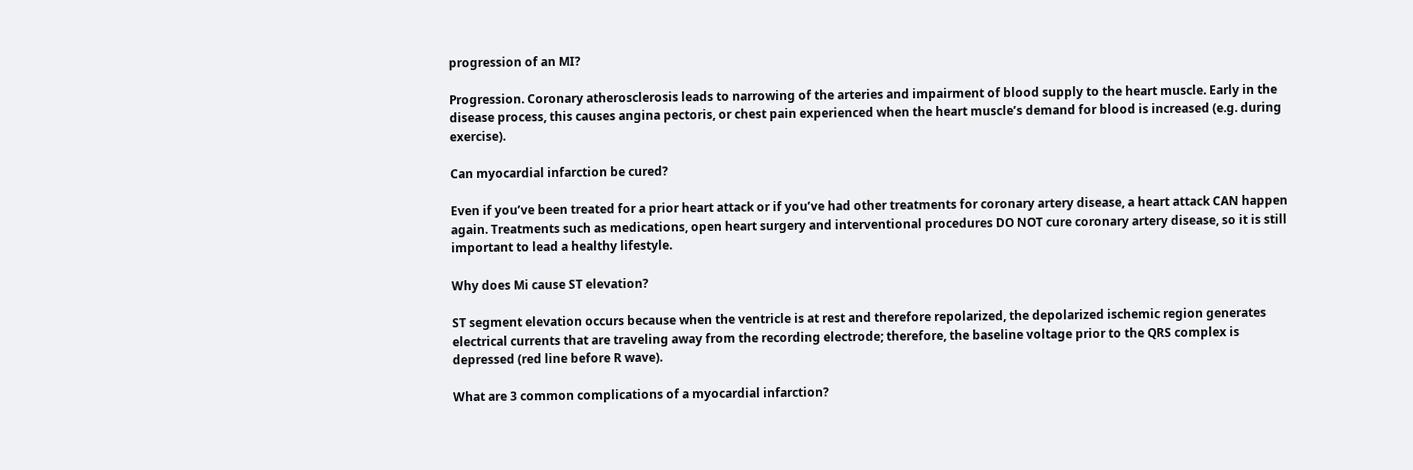progression of an MI?

Progression. Coronary atherosclerosis leads to narrowing of the arteries and impairment of blood supply to the heart muscle. Early in the disease process, this causes angina pectoris, or chest pain experienced when the heart muscle’s demand for blood is increased (e.g. during exercise).

Can myocardial infarction be cured?

Even if you’ve been treated for a prior heart attack or if you’ve had other treatments for coronary artery disease, a heart attack CAN happen again. Treatments such as medications, open heart surgery and interventional procedures DO NOT cure coronary artery disease, so it is still important to lead a healthy lifestyle.

Why does Mi cause ST elevation?

ST segment elevation occurs because when the ventricle is at rest and therefore repolarized, the depolarized ischemic region generates electrical currents that are traveling away from the recording electrode; therefore, the baseline voltage prior to the QRS complex is depressed (red line before R wave).

What are 3 common complications of a myocardial infarction?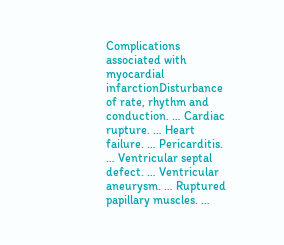Complications associated with myocardial infarctionDisturbance of rate, rhythm and conduction. … Cardiac rupture. … Heart failure. … Pericarditis. … Ventricular septal defect. … Ventricular aneurysm. … Ruptured papillary muscles. …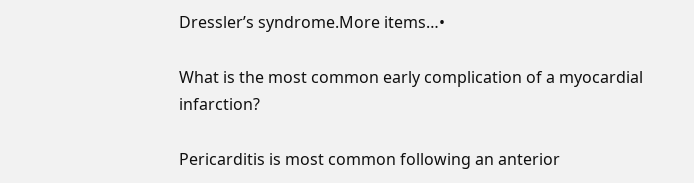Dressler’s syndrome.More items…•

What is the most common early complication of a myocardial infarction?

Pericarditis is most common following an anterior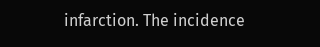infarction. The incidence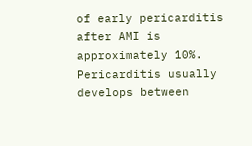of early pericarditis after AMI is approximately 10%. Pericarditis usually develops between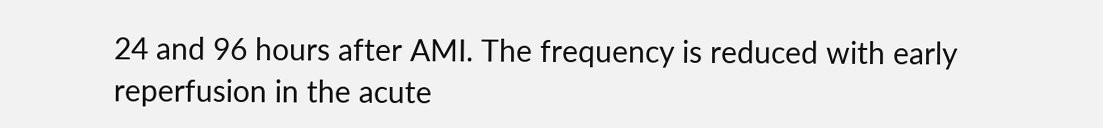24 and 96 hours after AMI. The frequency is reduced with early reperfusion in the acute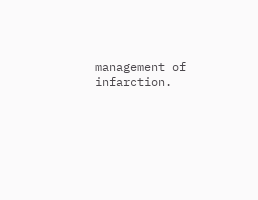management of infarction.